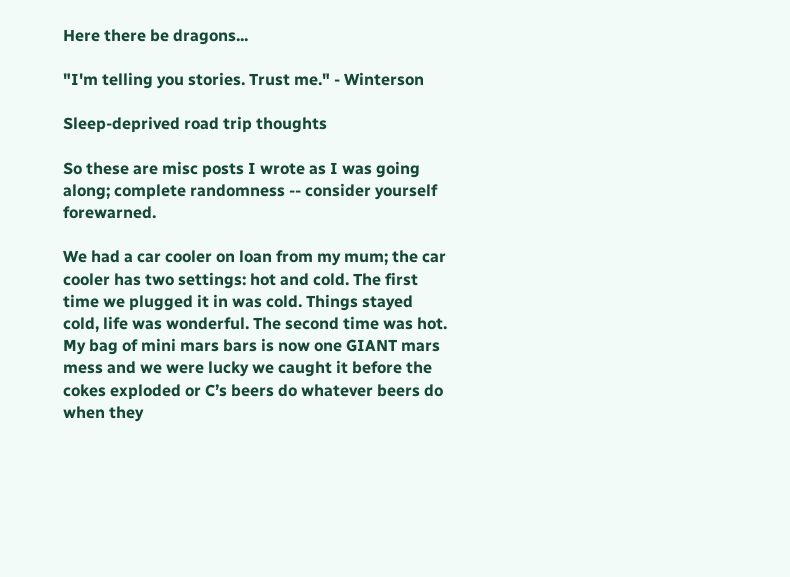Here there be dragons...

"I'm telling you stories. Trust me." - Winterson

Sleep-deprived road trip thoughts

So these are misc posts I wrote as I was going along; complete randomness -- consider yourself forewarned.

We had a car cooler on loan from my mum; the car cooler has two settings: hot and cold. The first time we plugged it in was cold. Things stayed cold, life was wonderful. The second time was hot. My bag of mini mars bars is now one GIANT mars mess and we were lucky we caught it before the cokes exploded or C’s beers do whatever beers do when they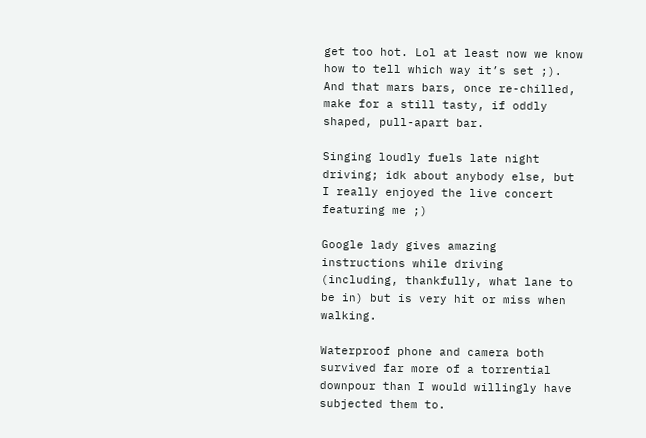get too hot. Lol at least now we know how to tell which way it’s set ;). And that mars bars, once re-chilled, make for a still tasty, if oddly shaped, pull-apart bar.

Singing loudly fuels late night driving; idk about anybody else, but I really enjoyed the live concert featuring me ;)

Google lady gives amazing instructions while driving (including, thankfully, what lane to be in) but is very hit or miss when walking.

Waterproof phone and camera both survived far more of a torrential downpour than I would willingly have subjected them to.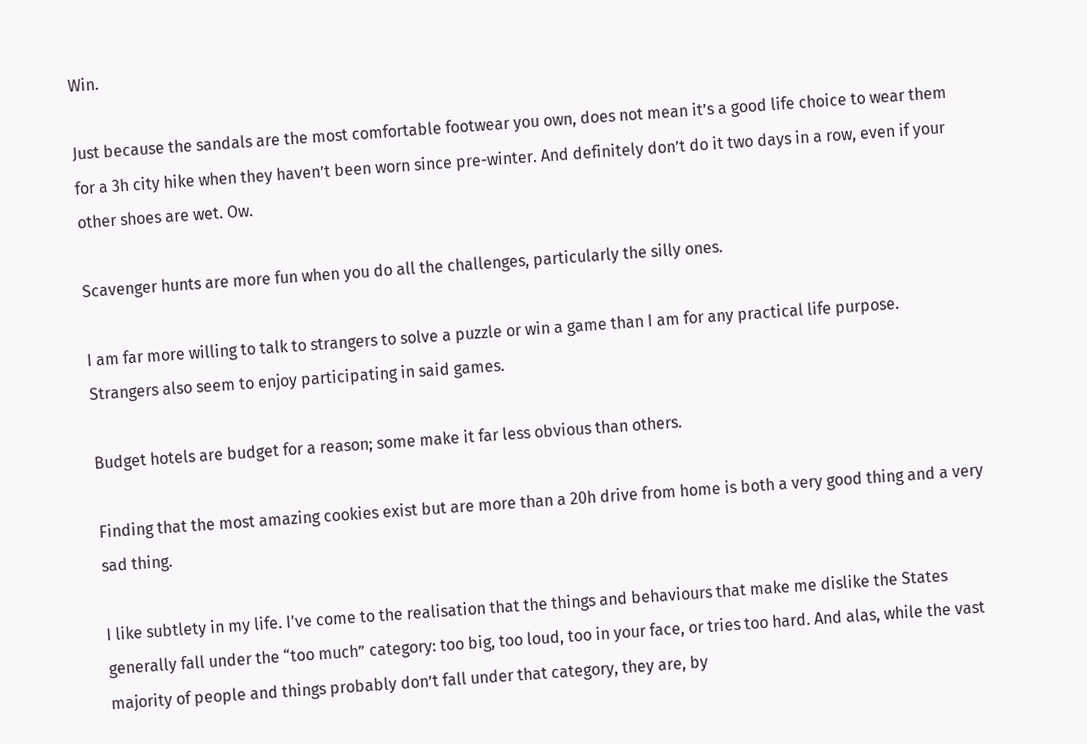Win.

Just because the sandals are the most comfortable footwear you own, does not mean it’s a good life choice to wear them for a 3h city hike when they haven’t been worn since pre-winter. And definitely don’t do it two days in a row, even if your other shoes are wet. Ow.

Scavenger hunts are more fun when you do all the challenges, particularly the silly ones.

I am far more willing to talk to strangers to solve a puzzle or win a game than I am for any practical life purpose. Strangers also seem to enjoy participating in said games.

Budget hotels are budget for a reason; some make it far less obvious than others.

Finding that the most amazing cookies exist but are more than a 20h drive from home is both a very good thing and a very sad thing.

I like subtlety in my life. I've come to the realisation that the things and behaviours that make me dislike the States generally fall under the “too much” category: too big, too loud, too in your face, or tries too hard. And alas, while the vast majority of people and things probably don’t fall under that category, they are, by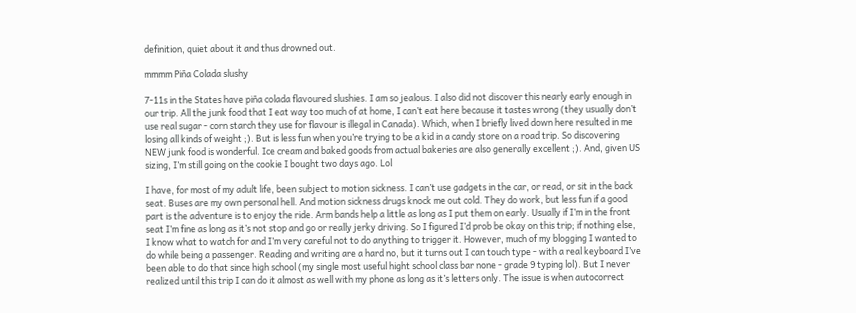definition, quiet about it and thus drowned out.

mmmm Piña Colada slushy

7-11s in the States have piña colada flavoured slushies. I am so jealous. I also did not discover this nearly early enough in our trip. All the junk food that I eat way too much of at home, I can’t eat here because it tastes wrong (they usually don’t use real sugar - corn starch they use for flavour is illegal in Canada). Which, when I briefly lived down here resulted in me losing all kinds of weight ;). But is less fun when you’re trying to be a kid in a candy store on a road trip. So discovering NEW junk food is wonderful. Ice cream and baked goods from actual bakeries are also generally excellent ;). And, given US sizing, I’m still going on the cookie I bought two days ago. Lol

I have, for most of my adult life, been subject to motion sickness. I can’t use gadgets in the car, or read, or sit in the back seat. Buses are my own personal hell. And motion sickness drugs knock me out cold. They do work, but less fun if a good part is the adventure is to enjoy the ride. Arm bands help a little as long as I put them on early. Usually if I’m in the front seat I’m fine as long as it’s not stop and go or really jerky driving. So I figured I’d prob be okay on this trip; if nothing else, I know what to watch for and I’m very careful not to do anything to trigger it. However, much of my blogging I wanted to do while being a passenger. Reading and writing are a hard no, but it turns out I can touch type - with a real keyboard I’ve been able to do that since high school (my single most useful hight school class bar none - grade 9 typing lol). But I never realized until this trip I can do it almost as well with my phone as long as it’s letters only. The issue is when autocorrect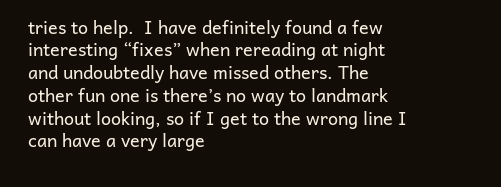tries to help.  I have definitely found a few interesting “fixes” when rereading at night and undoubtedly have missed others. The other fun one is there’s no way to landmark without looking, so if I get to the wrong line I can have a very large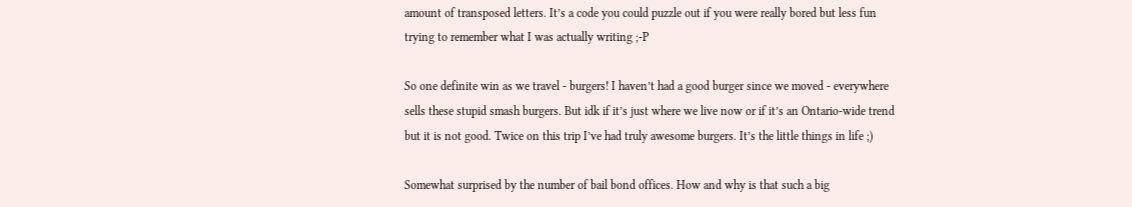amount of transposed letters. It’s a code you could puzzle out if you were really bored but less fun trying to remember what I was actually writing ;-P

So one definite win as we travel - burgers! I haven’t had a good burger since we moved - everywhere sells these stupid smash burgers. But idk if it’s just where we live now or if it’s an Ontario-wide trend but it is not good. Twice on this trip I’ve had truly awesome burgers. It’s the little things in life ;)

Somewhat surprised by the number of bail bond offices. How and why is that such a big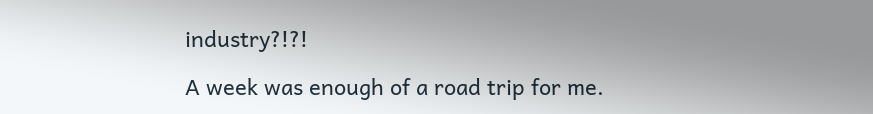industry?!?!

A week was enough of a road trip for me.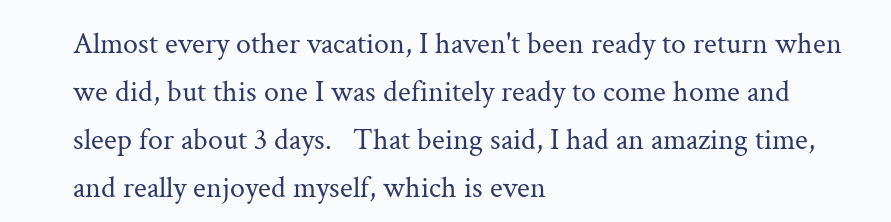Almost every other vacation, I haven't been ready to return when we did, but this one I was definitely ready to come home and sleep for about 3 days.   That being said, I had an amazing time, and really enjoyed myself, which is even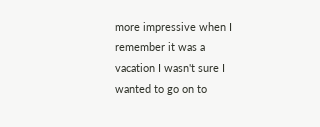more impressive when I remember it was a vacation I wasn't sure I wanted to go on to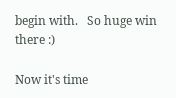begin with.   So huge win there :)

Now it's time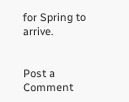for Spring to arrive.


Post a Comment